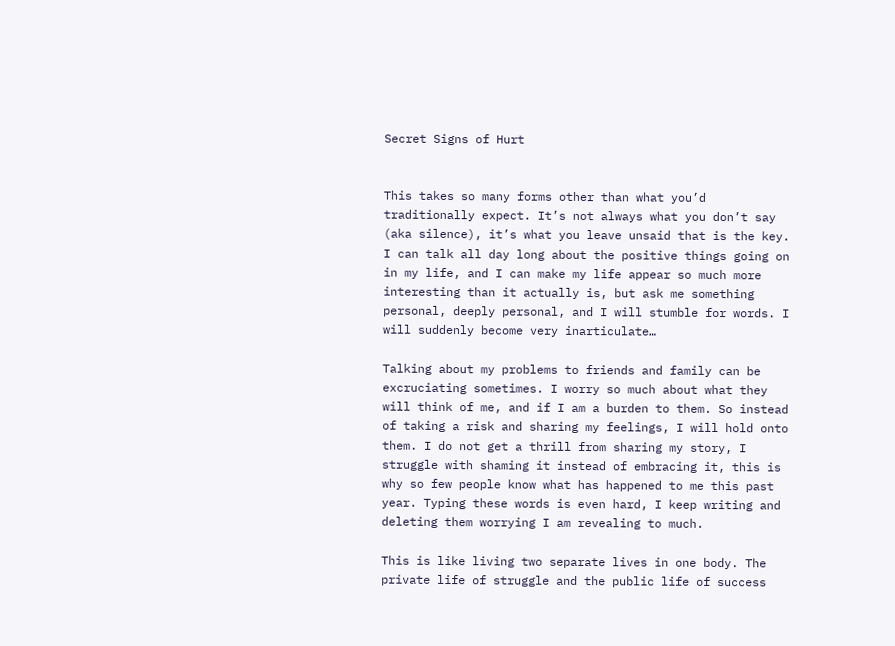Secret Signs of Hurt


This takes so many forms other than what you’d traditionally expect. It’s not always what you don’t say (aka silence), it’s what you leave unsaid that is the key. I can talk all day long about the positive things going on in my life, and I can make my life appear so much more interesting than it actually is, but ask me something personal, deeply personal, and I will stumble for words. I will suddenly become very inarticulate…

Talking about my problems to friends and family can be excruciating sometimes. I worry so much about what they will think of me, and if I am a burden to them. So instead of taking a risk and sharing my feelings, I will hold onto them. I do not get a thrill from sharing my story, I struggle with shaming it instead of embracing it, this is why so few people know what has happened to me this past year. Typing these words is even hard, I keep writing and deleting them worrying I am revealing to much.

This is like living two separate lives in one body. The private life of struggle and the public life of success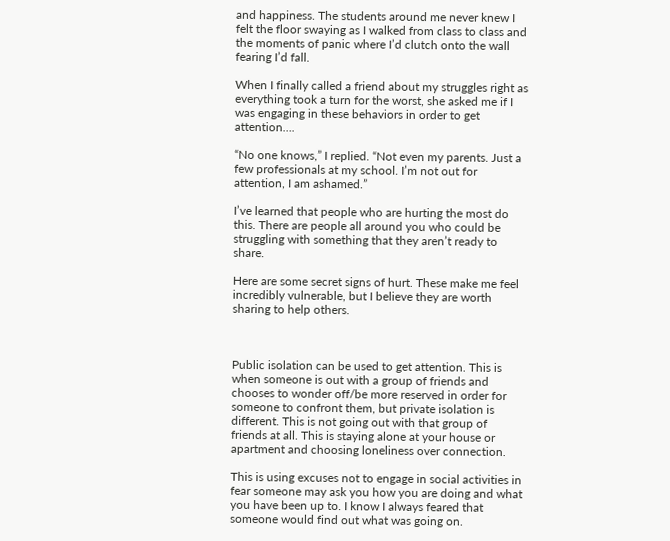and happiness. The students around me never knew I felt the floor swaying as I walked from class to class and the moments of panic where I’d clutch onto the wall fearing I’d fall.

When I finally called a friend about my struggles right as everything took a turn for the worst, she asked me if I was engaging in these behaviors in order to get attention….

“No one knows,” I replied. “Not even my parents. Just a few professionals at my school. I’m not out for attention, I am ashamed.”

I’ve learned that people who are hurting the most do this. There are people all around you who could be struggling with something that they aren’t ready to share.

Here are some secret signs of hurt. These make me feel incredibly vulnerable, but I believe they are worth sharing to help others.



Public isolation can be used to get attention. This is when someone is out with a group of friends and chooses to wonder off/be more reserved in order for someone to confront them, but private isolation is different. This is not going out with that group of friends at all. This is staying alone at your house or apartment and choosing loneliness over connection.

This is using excuses not to engage in social activities in fear someone may ask you how you are doing and what you have been up to. I know I always feared that someone would find out what was going on.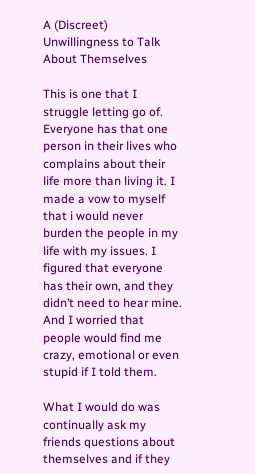A (Discreet) Unwillingness to Talk About Themselves

This is one that I struggle letting go of. Everyone has that one person in their lives who complains about their life more than living it. I made a vow to myself that i would never burden the people in my life with my issues. I figured that everyone has their own, and they didn’t need to hear mine. And I worried that people would find me crazy, emotional or even stupid if I told them.

What I would do was continually ask my friends questions about themselves and if they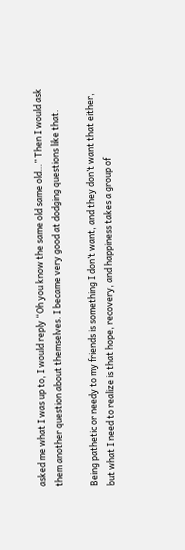asked me what I was up to, I would reply “Oh you know the same old same old…” Then I would ask them another question about themselves. I became very good at dodging questions like that.

Being pathetic or needy to my friends is something I don’t want, and they don’t want that either, but what I need to realize is that hope, recovery, and happiness takes a group of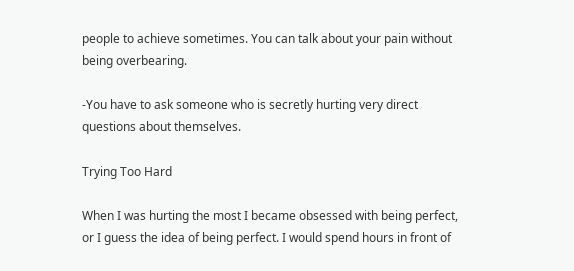people to achieve sometimes. You can talk about your pain without being overbearing.

-You have to ask someone who is secretly hurting very direct questions about themselves.

Trying Too Hard

When I was hurting the most I became obsessed with being perfect, or I guess the idea of being perfect. I would spend hours in front of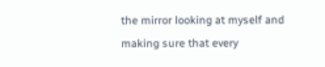the mirror looking at myself and making sure that every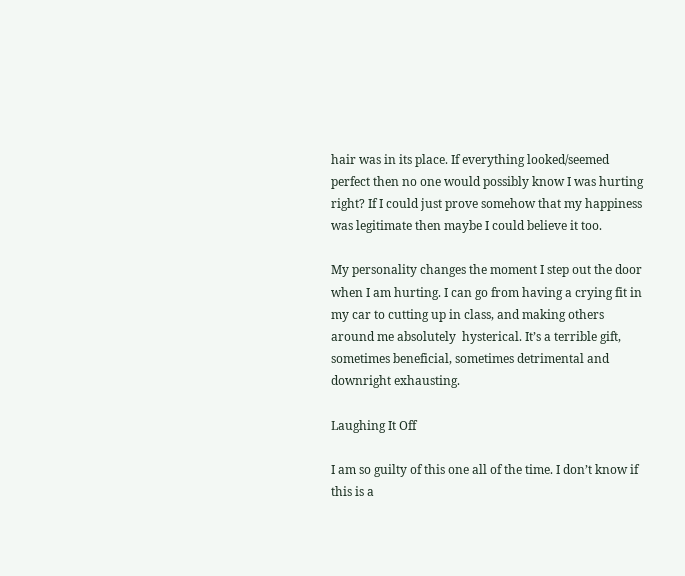hair was in its place. If everything looked/seemed perfect then no one would possibly know I was hurting right? If I could just prove somehow that my happiness was legitimate then maybe I could believe it too.

My personality changes the moment I step out the door when I am hurting. I can go from having a crying fit in my car to cutting up in class, and making others around me absolutely  hysterical. It’s a terrible gift, sometimes beneficial, sometimes detrimental and downright exhausting.

Laughing It Off

I am so guilty of this one all of the time. I don’t know if this is a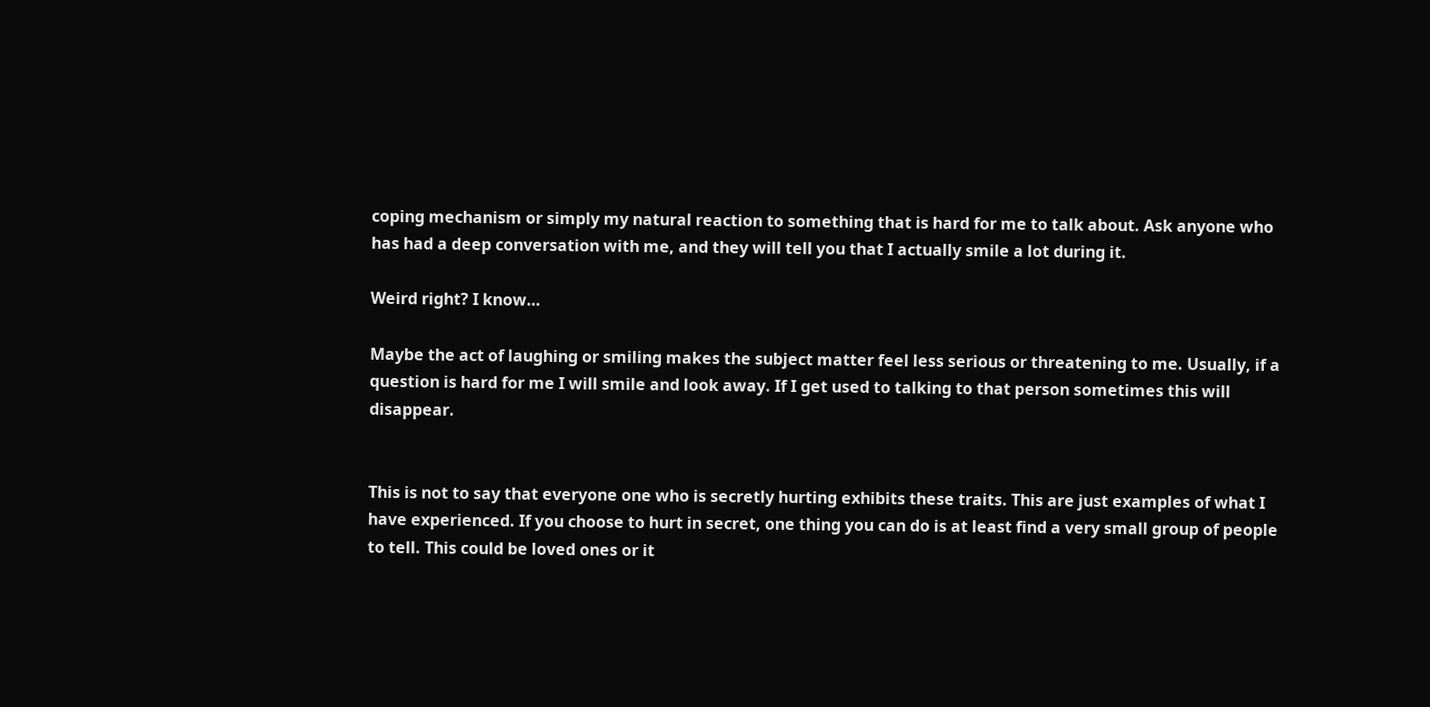coping mechanism or simply my natural reaction to something that is hard for me to talk about. Ask anyone who has had a deep conversation with me, and they will tell you that I actually smile a lot during it.

Weird right? I know…

Maybe the act of laughing or smiling makes the subject matter feel less serious or threatening to me. Usually, if a question is hard for me I will smile and look away. If I get used to talking to that person sometimes this will disappear.


This is not to say that everyone one who is secretly hurting exhibits these traits. This are just examples of what I have experienced. If you choose to hurt in secret, one thing you can do is at least find a very small group of people to tell. This could be loved ones or it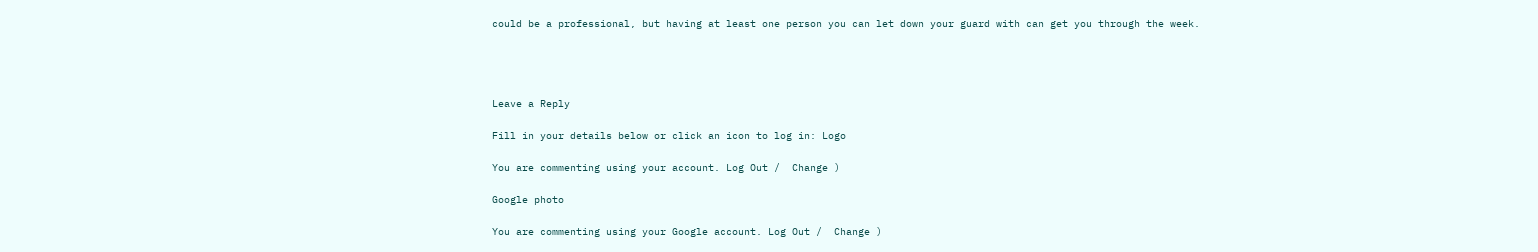could be a professional, but having at least one person you can let down your guard with can get you through the week.




Leave a Reply

Fill in your details below or click an icon to log in: Logo

You are commenting using your account. Log Out /  Change )

Google photo

You are commenting using your Google account. Log Out /  Change )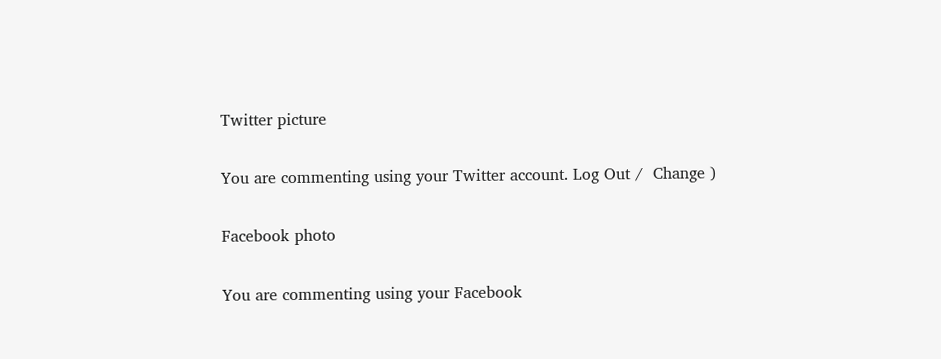Twitter picture

You are commenting using your Twitter account. Log Out /  Change )

Facebook photo

You are commenting using your Facebook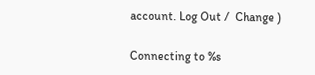account. Log Out /  Change )

Connecting to %s